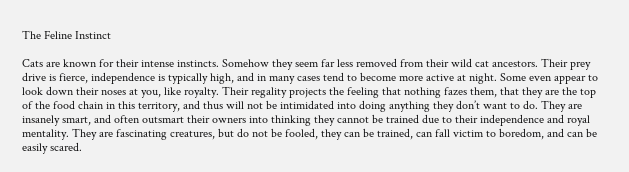The Feline Instinct

Cats are known for their intense instincts. Somehow they seem far less removed from their wild cat ancestors. Their prey drive is fierce, independence is typically high, and in many cases tend to become more active at night. Some even appear to look down their noses at you, like royalty. Their regality projects the feeling that nothing fazes them, that they are the top of the food chain in this territory, and thus will not be intimidated into doing anything they don’t want to do. They are insanely smart, and often outsmart their owners into thinking they cannot be trained due to their independence and royal mentality. They are fascinating creatures, but do not be fooled, they can be trained, can fall victim to boredom, and can be easily scared.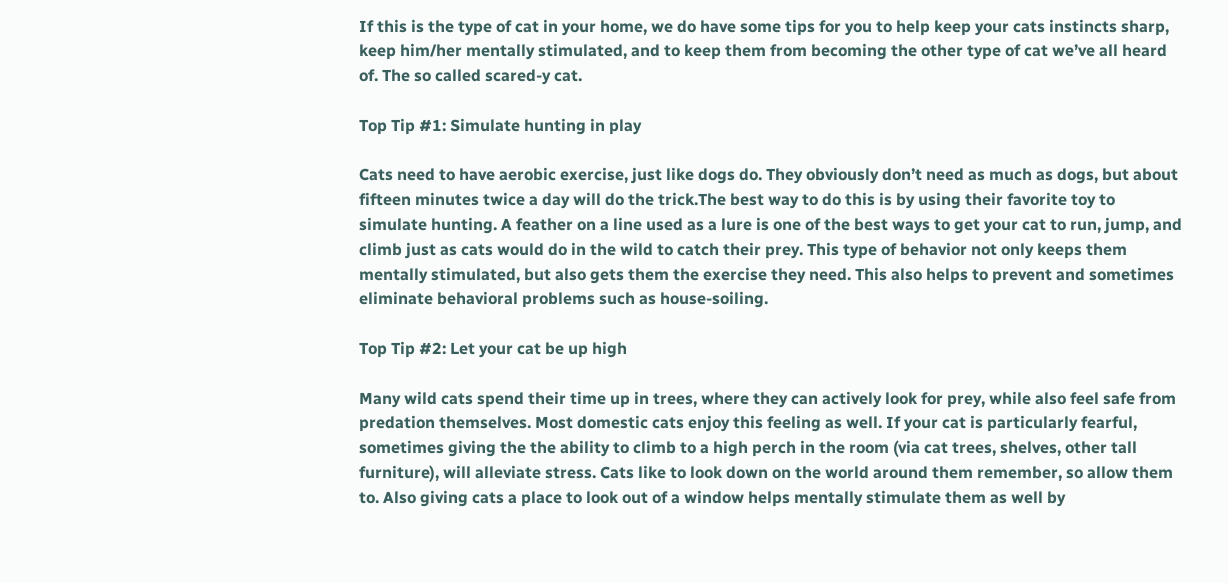If this is the type of cat in your home, we do have some tips for you to help keep your cats instincts sharp, keep him/her mentally stimulated, and to keep them from becoming the other type of cat we’ve all heard of. The so called scared-y cat.

Top Tip #1: Simulate hunting in play

Cats need to have aerobic exercise, just like dogs do. They obviously don’t need as much as dogs, but about fifteen minutes twice a day will do the trick.The best way to do this is by using their favorite toy to simulate hunting. A feather on a line used as a lure is one of the best ways to get your cat to run, jump, and climb just as cats would do in the wild to catch their prey. This type of behavior not only keeps them mentally stimulated, but also gets them the exercise they need. This also helps to prevent and sometimes eliminate behavioral problems such as house-soiling.

Top Tip #2: Let your cat be up high

Many wild cats spend their time up in trees, where they can actively look for prey, while also feel safe from predation themselves. Most domestic cats enjoy this feeling as well. If your cat is particularly fearful, sometimes giving the the ability to climb to a high perch in the room (via cat trees, shelves, other tall furniture), will alleviate stress. Cats like to look down on the world around them remember, so allow them to. Also giving cats a place to look out of a window helps mentally stimulate them as well by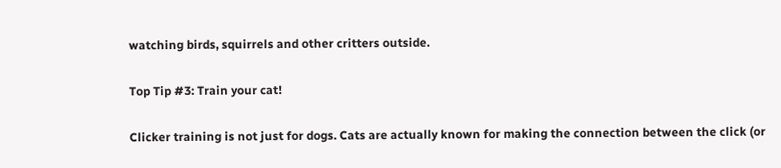watching birds, squirrels and other critters outside.

Top Tip #3: Train your cat!

Clicker training is not just for dogs. Cats are actually known for making the connection between the click (or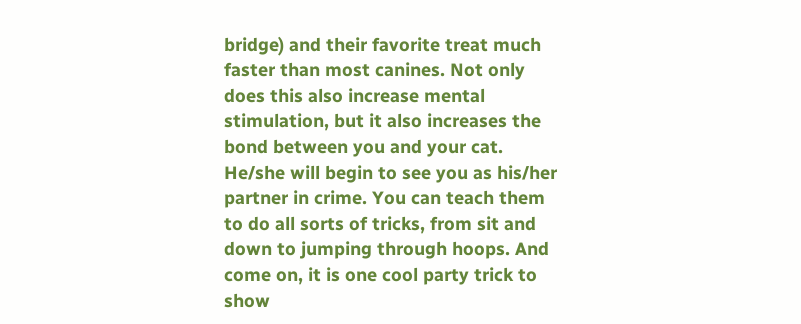bridge) and their favorite treat much faster than most canines. Not only does this also increase mental stimulation, but it also increases the bond between you and your cat. He/she will begin to see you as his/her partner in crime. You can teach them to do all sorts of tricks, from sit and down to jumping through hoops. And come on, it is one cool party trick to show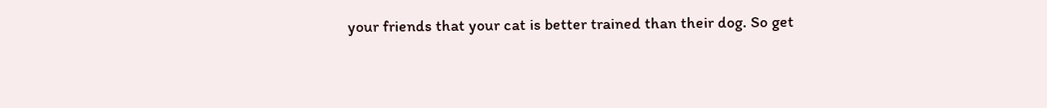your friends that your cat is better trained than their dog. So get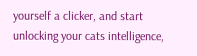yourself a clicker, and start unlocking your cats intelligence,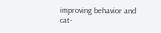improving behavior and cat-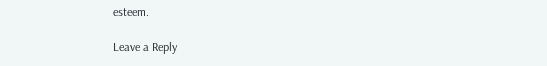esteem.

Leave a Reply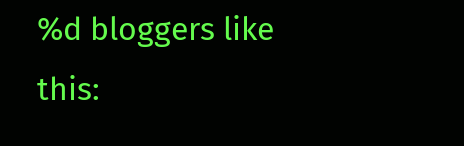%d bloggers like this: